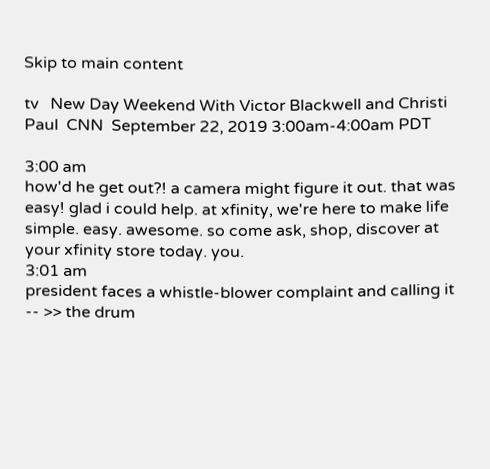Skip to main content

tv   New Day Weekend With Victor Blackwell and Christi Paul  CNN  September 22, 2019 3:00am-4:00am PDT

3:00 am
how'd he get out?! a camera might figure it out. that was easy! glad i could help. at xfinity, we're here to make life simple. easy. awesome. so come ask, shop, discover at your xfinity store today. you.
3:01 am
president faces a whistle-blower complaint and calling it -- >> the drum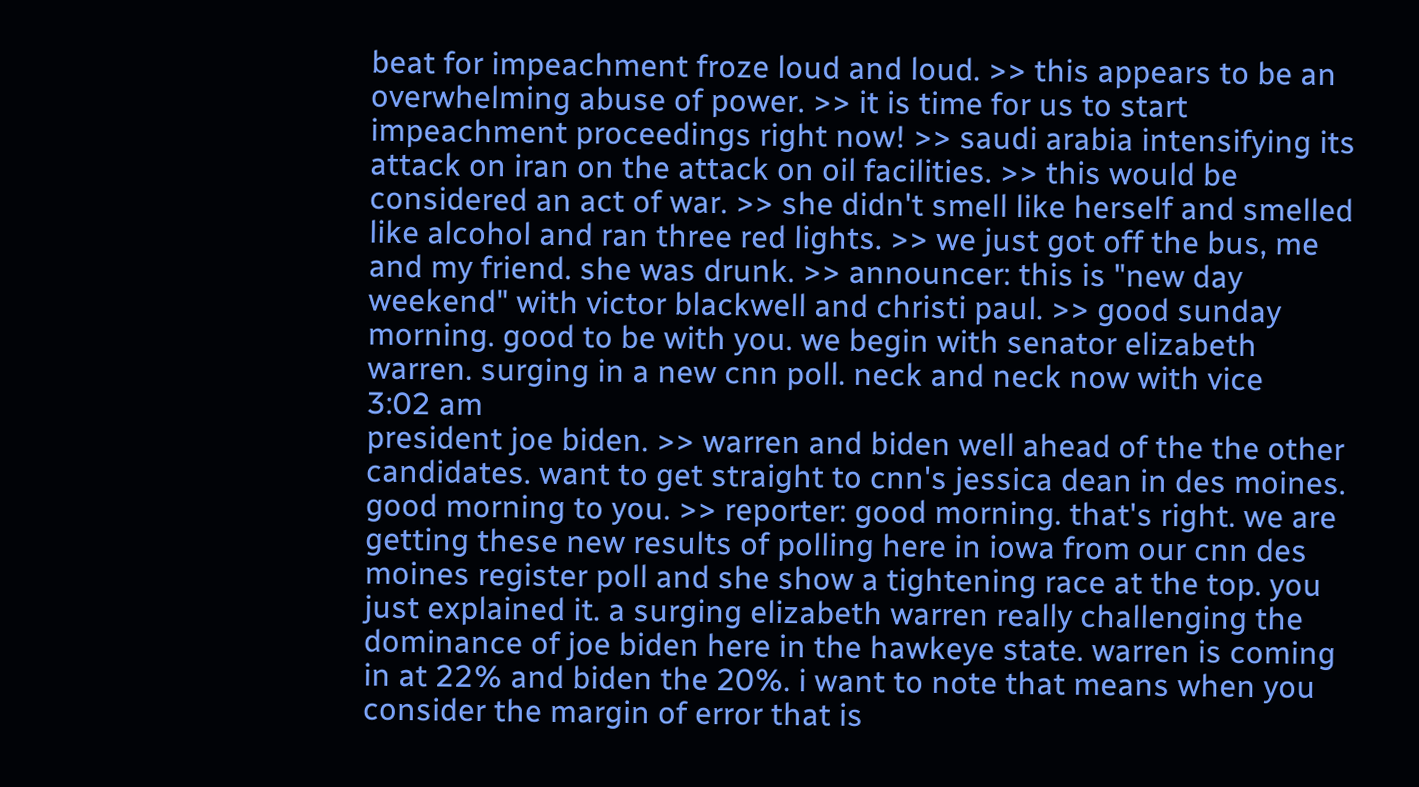beat for impeachment froze loud and loud. >> this appears to be an overwhelming abuse of power. >> it is time for us to start impeachment proceedings right now! >> saudi arabia intensifying its attack on iran on the attack on oil facilities. >> this would be considered an act of war. >> she didn't smell like herself and smelled like alcohol and ran three red lights. >> we just got off the bus, me and my friend. she was drunk. >> announcer: this is "new day weekend" with victor blackwell and christi paul. >> good sunday morning. good to be with you. we begin with senator elizabeth warren. surging in a new cnn poll. neck and neck now with vice
3:02 am
president joe biden. >> warren and biden well ahead of the the other candidates. want to get straight to cnn's jessica dean in des moines. good morning to you. >> reporter: good morning. that's right. we are getting these new results of polling here in iowa from our cnn des moines register poll and she show a tightening race at the top. you just explained it. a surging elizabeth warren really challenging the dominance of joe biden here in the hawkeye state. warren is coming in at 22% and biden the 20%. i want to note that means when you consider the margin of error that is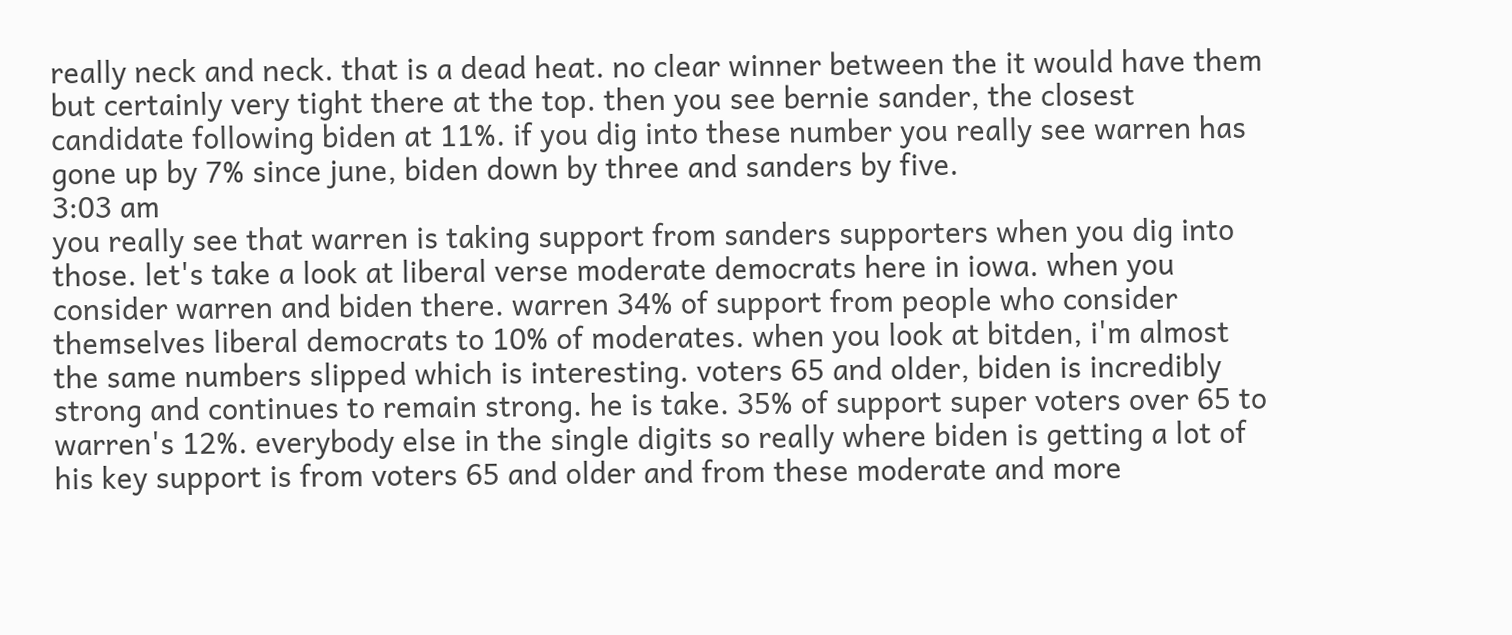really neck and neck. that is a dead heat. no clear winner between the it would have them but certainly very tight there at the top. then you see bernie sander, the closest candidate following biden at 11%. if you dig into these number you really see warren has gone up by 7% since june, biden down by three and sanders by five.
3:03 am
you really see that warren is taking support from sanders supporters when you dig into those. let's take a look at liberal verse moderate democrats here in iowa. when you consider warren and biden there. warren 34% of support from people who consider themselves liberal democrats to 10% of moderates. when you look at bitden, i'm almost the same numbers slipped which is interesting. voters 65 and older, biden is incredibly strong and continues to remain strong. he is take. 35% of support super voters over 65 to warren's 12%. everybody else in the single digits so really where biden is getting a lot of his key support is from voters 65 and older and from these moderate and more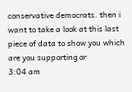conservative democrats. then i want to take a look at this last piece of data to show you which are you supporting or
3:04 am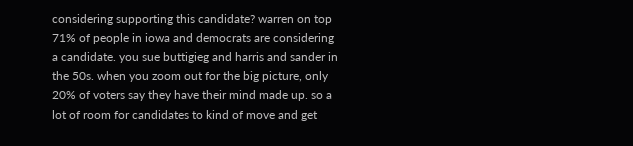considering supporting this candidate? warren on top 71% of people in iowa and democrats are considering a candidate. you sue buttigieg and harris and sander in the 50s. when you zoom out for the big picture, only 20% of voters say they have their mind made up. so a lot of room for candidates to kind of move and get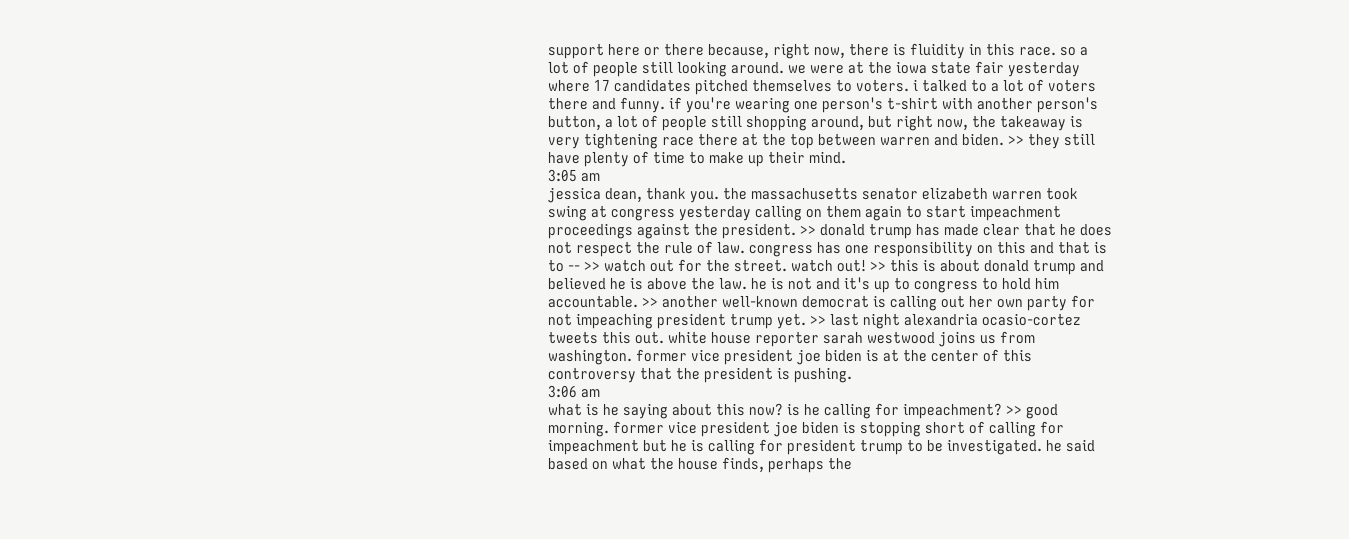support here or there because, right now, there is fluidity in this race. so a lot of people still looking around. we were at the iowa state fair yesterday where 17 candidates pitched themselves to voters. i talked to a lot of voters there and funny. if you're wearing one person's t-shirt with another person's button, a lot of people still shopping around, but right now, the takeaway is very tightening race there at the top between warren and biden. >> they still have plenty of time to make up their mind.
3:05 am
jessica dean, thank you. the massachusetts senator elizabeth warren took swing at congress yesterday calling on them again to start impeachment proceedings against the president. >> donald trump has made clear that he does not respect the rule of law. congress has one responsibility on this and that is to -- >> watch out for the street. watch out! >> this is about donald trump and believed he is above the law. he is not and it's up to congress to hold him accountable. >> another well-known democrat is calling out her own party for not impeaching president trump yet. >> last night alexandria ocasio-cortez tweets this out. white house reporter sarah westwood joins us from washington. former vice president joe biden is at the center of this controversy that the president is pushing.
3:06 am
what is he saying about this now? is he calling for impeachment? >> good morning. former vice president joe biden is stopping short of calling for impeachment but he is calling for president trump to be investigated. he said based on what the house finds, perhaps the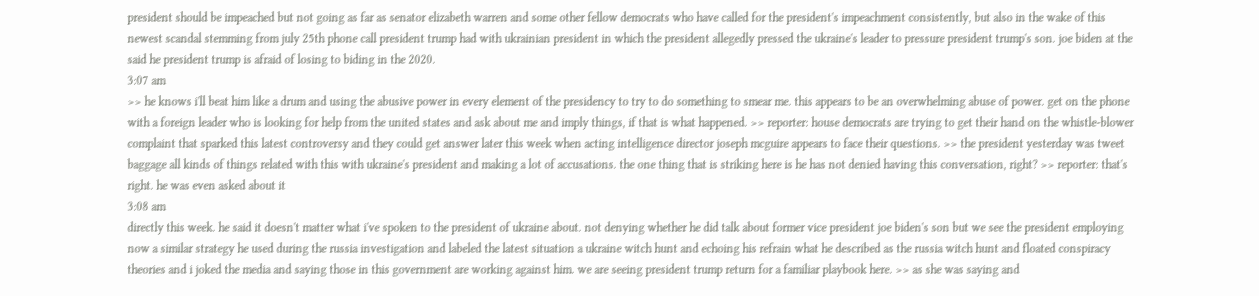president should be impeached but not going as far as senator elizabeth warren and some other fellow democrats who have called for the president's impeachment consistently, but also in the wake of this newest scandal stemming from july 25th phone call president trump had with ukrainian president in which the president allegedly pressed the ukraine's leader to pressure president trump's son. joe biden at the said he president trump is afraid of losing to biding in the 2020.
3:07 am
>> he knows i'll beat him like a drum and using the abusive power in every element of the presidency to try to do something to smear me. this appears to be an overwhelming abuse of power. get on the phone with a foreign leader who is looking for help from the united states and ask about me and imply things, if that is what happened. >> reporter: house democrats are trying to get their hand on the whistle-blower complaint that sparked this latest controversy and they could get answer later this week when acting intelligence director joseph mcguire appears to face their questions. >> the president yesterday was tweet baggage all kinds of things related with this with ukraine's president and making a lot of accusations. the one thing that is striking here is he has not denied having this conversation, right? >> reporter: that's right. he was even asked about it
3:08 am
directly this week. he said it doesn't matter what i've spoken to the president of ukraine about. not denying whether he did talk about former vice president joe biden's son but we see the president employing now a similar strategy he used during the russia investigation and labeled the latest situation a ukraine witch hunt and echoing his refrain what he described as the russia witch hunt and floated conspiracy theories and i joked the media and saying those in this government are working against him. we are seeing president trump return for a familiar playbook here. >> as she was saying and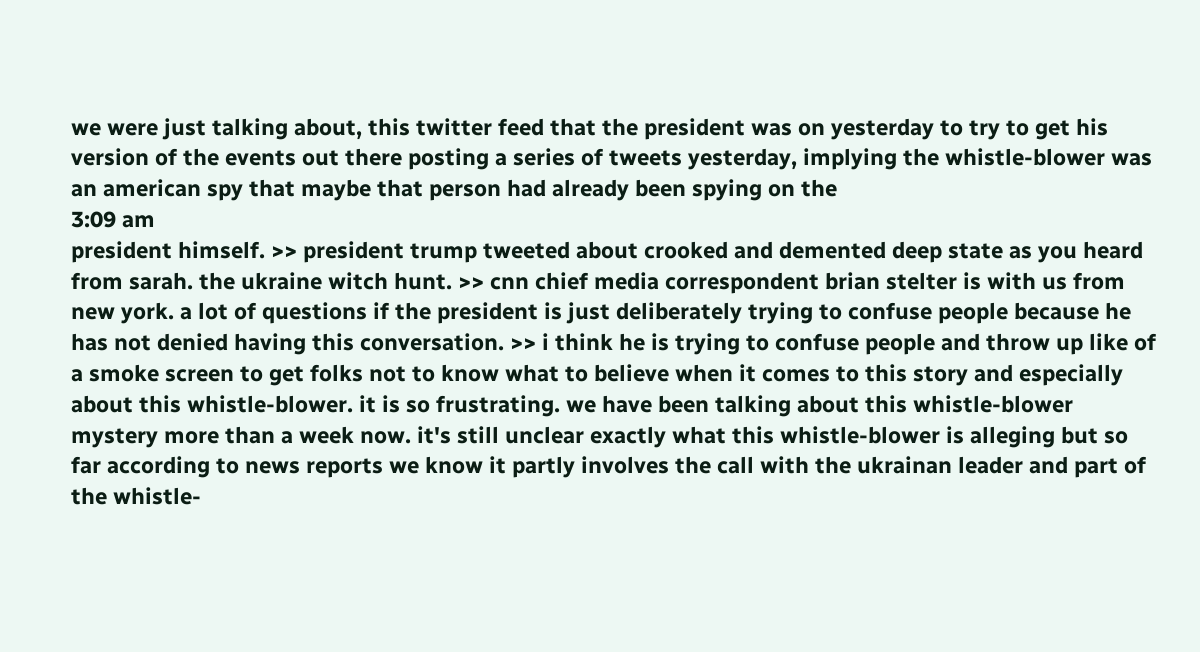we were just talking about, this twitter feed that the president was on yesterday to try to get his version of the events out there posting a series of tweets yesterday, implying the whistle-blower was an american spy that maybe that person had already been spying on the
3:09 am
president himself. >> president trump tweeted about crooked and demented deep state as you heard from sarah. the ukraine witch hunt. >> cnn chief media correspondent brian stelter is with us from new york. a lot of questions if the president is just deliberately trying to confuse people because he has not denied having this conversation. >> i think he is trying to confuse people and throw up like of a smoke screen to get folks not to know what to believe when it comes to this story and especially about this whistle-blower. it is so frustrating. we have been talking about this whistle-blower mystery more than a week now. it's still unclear exactly what this whistle-blower is alleging but so far according to news reports we know it partly involves the call with the ukrainan leader and part of the whistle-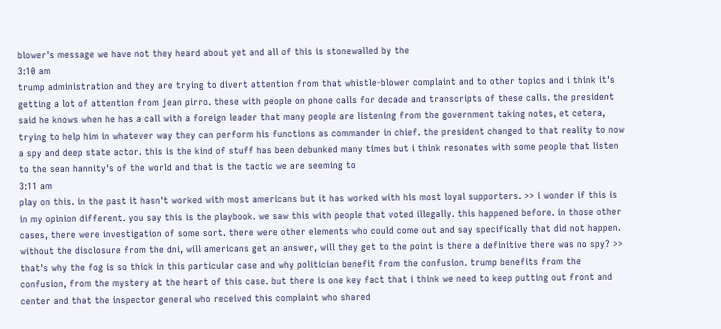blower's message we have not they heard about yet and all of this is stonewalled by the
3:10 am
trump administration and they are trying to divert attention from that whistle-blower complaint and to other topics and i think it's getting a lot of attention from jean pirro. these with people on phone calls for decade and transcripts of these calls. the president said he knows when he has a call with a foreign leader that many people are listening from the government taking notes, et cetera, trying to help him in whatever way they can perform his functions as commander in chief. the president changed to that reality to now a spy and deep state actor. this is the kind of stuff has been debunked many times but i think resonates with some people that listen to the sean hannity's of the world and that is the tactic we are seeming to
3:11 am
play on this. in the past it hasn't worked with most americans but it has worked with his most loyal supporters. >> i wonder if this is in my opinion different. you say this is the playbook. we saw this with people that voted illegally. this happened before. in those other cases, there were investigation of some sort. there were other elements who could come out and say specifically that did not happen. without the disclosure from the dni, will americans get an answer, will they get to the point is there a definitive there was no spy? >> that's why the fog is so thick in this particular case and why politician benefit from the confusion. trump benefits from the confusion, from the mystery at the heart of this case. but there is one key fact that i think we need to keep putting out front and center and that the inspector general who received this complaint who shared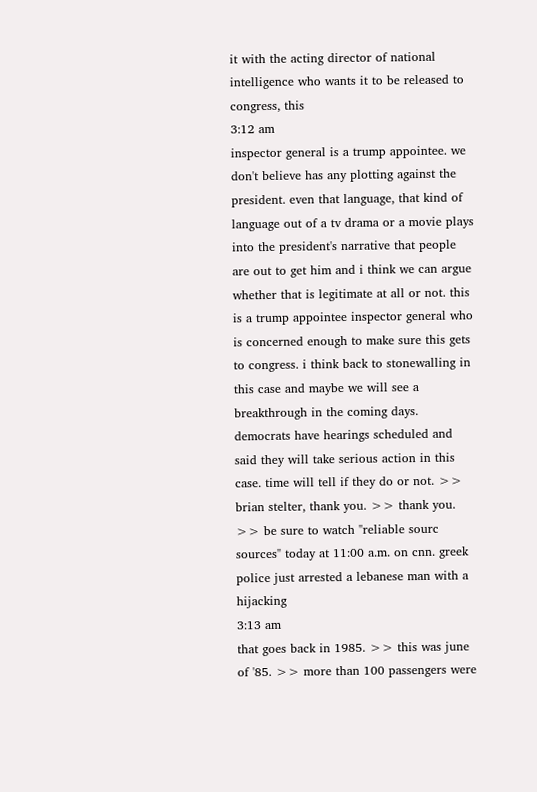it with the acting director of national intelligence who wants it to be released to congress, this
3:12 am
inspector general is a trump appointee. we don't believe has any plotting against the president. even that language, that kind of language out of a tv drama or a movie plays into the president's narrative that people are out to get him and i think we can argue whether that is legitimate at all or not. this is a trump appointee inspector general who is concerned enough to make sure this gets to congress. i think back to stonewalling in this case and maybe we will see a breakthrough in the coming days. democrats have hearings scheduled and said they will take serious action in this case. time will tell if they do or not. >> brian stelter, thank you. >> thank you. >> be sure to watch "reliable sourc sources" today at 11:00 a.m. on cnn. greek police just arrested a lebanese man with a hijacking
3:13 am
that goes back in 1985. >> this was june of '85. >> more than 100 passengers were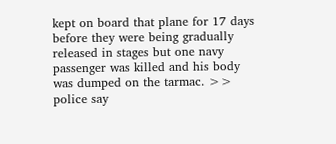kept on board that plane for 17 days before they were being gradually released in stages but one navy passenger was killed and his body was dumped on the tarmac. >> police say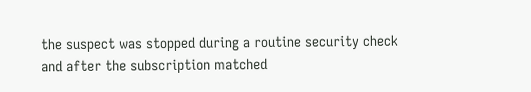the suspect was stopped during a routine security check and after the subscription matched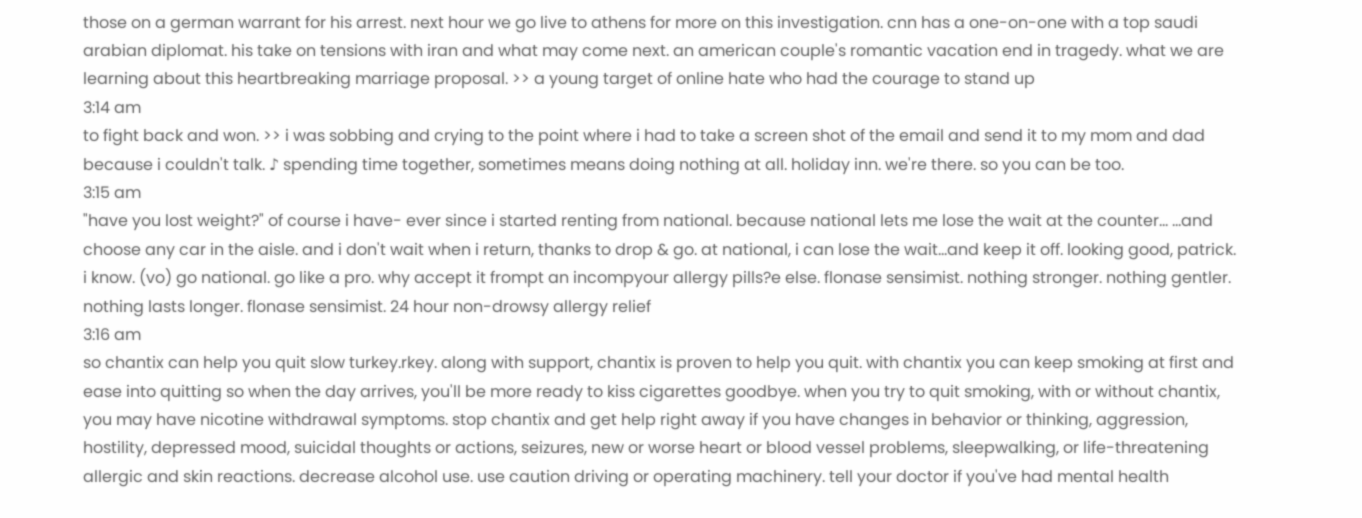those on a german warrant for his arrest. next hour we go live to athens for more on this investigation. cnn has a one-on-one with a top saudi arabian diplomat. his take on tensions with iran and what may come next. an american couple's romantic vacation end in tragedy. what we are learning about this heartbreaking marriage proposal. >> a young target of online hate who had the courage to stand up
3:14 am
to fight back and won. >> i was sobbing and crying to the point where i had to take a screen shot of the email and send it to my mom and dad because i couldn't talk. ♪ spending time together, sometimes means doing nothing at all. holiday inn. we're there. so you can be too.
3:15 am
"have you lost weight?" of course i have- ever since i started renting from national. because national lets me lose the wait at the counter... ...and choose any car in the aisle. and i don't wait when i return, thanks to drop & go. at national, i can lose the wait...and keep it off. looking good, patrick. i know. (vo) go national. go like a pro. why accept it frompt an incompyour allergy pills?e else. flonase sensimist. nothing stronger. nothing gentler. nothing lasts longer. flonase sensimist. 24 hour non-drowsy allergy relief
3:16 am
so chantix can help you quit slow turkey.rkey. along with support, chantix is proven to help you quit. with chantix you can keep smoking at first and ease into quitting so when the day arrives, you'll be more ready to kiss cigarettes goodbye. when you try to quit smoking, with or without chantix, you may have nicotine withdrawal symptoms. stop chantix and get help right away if you have changes in behavior or thinking, aggression, hostility, depressed mood, suicidal thoughts or actions, seizures, new or worse heart or blood vessel problems, sleepwalking, or life-threatening allergic and skin reactions. decrease alcohol use. use caution driving or operating machinery. tell your doctor if you've had mental health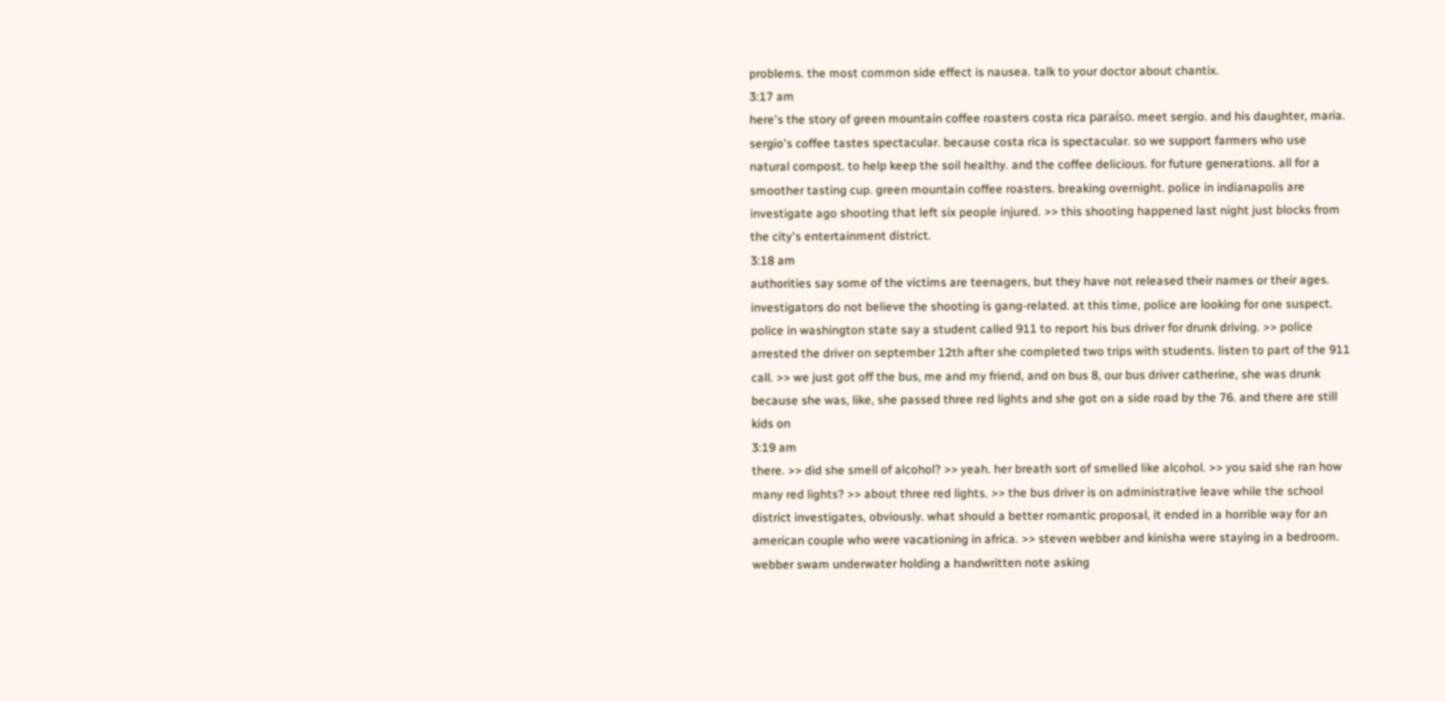problems. the most common side effect is nausea. talk to your doctor about chantix.
3:17 am
here's the story of green mountain coffee roasters costa rica paraíso. meet sergio. and his daughter, maria. sergio's coffee tastes spectacular. because costa rica is spectacular. so we support farmers who use natural compost. to help keep the soil healthy. and the coffee delicious. for future generations. all for a smoother tasting cup. green mountain coffee roasters. breaking overnight. police in indianapolis are investigate ago shooting that left six people injured. >> this shooting happened last night just blocks from the city's entertainment district.
3:18 am
authorities say some of the victims are teenagers, but they have not released their names or their ages. investigators do not believe the shooting is gang-related. at this time, police are looking for one suspect. police in washington state say a student called 911 to report his bus driver for drunk driving. >> police arrested the driver on september 12th after she completed two trips with students. listen to part of the 911 call. >> we just got off the bus, me and my friend, and on bus 8, our bus driver catherine, she was drunk because she was, like, she passed three red lights and she got on a side road by the 76. and there are still kids on
3:19 am
there. >> did she smell of alcohol? >> yeah. her breath sort of smelled like alcohol. >> you said she ran how many red lights? >> about three red lights. >> the bus driver is on administrative leave while the school district investigates, obviously. what should a better romantic proposal, it ended in a horrible way for an american couple who were vacationing in africa. >> steven webber and kinisha were staying in a bedroom. webber swam underwater holding a handwritten note asking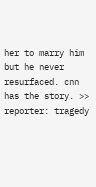her to marry him but he never resurfaced. cnn has the story. >> reporter: tragedy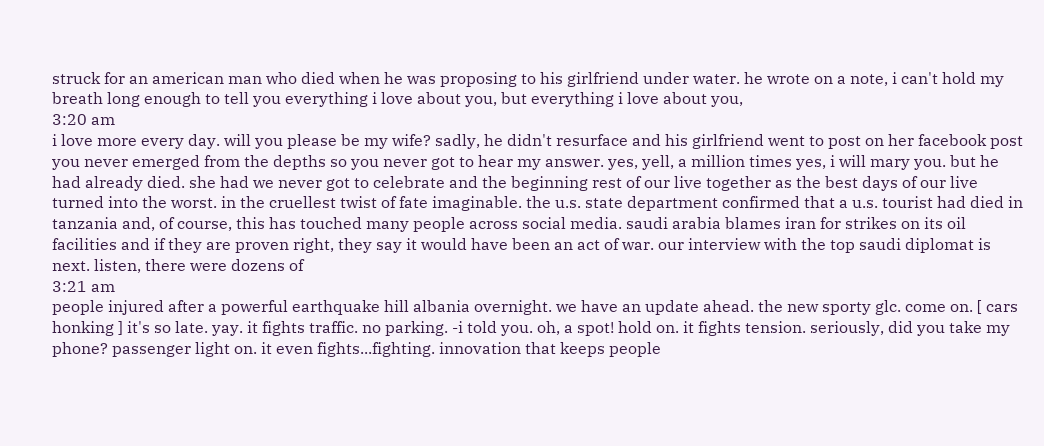struck for an american man who died when he was proposing to his girlfriend under water. he wrote on a note, i can't hold my breath long enough to tell you everything i love about you, but everything i love about you,
3:20 am
i love more every day. will you please be my wife? sadly, he didn't resurface and his girlfriend went to post on her facebook post you never emerged from the depths so you never got to hear my answer. yes, yell, a million times yes, i will mary you. but he had already died. she had we never got to celebrate and the beginning rest of our live together as the best days of our live turned into the worst. in the cruellest twist of fate imaginable. the u.s. state department confirmed that a u.s. tourist had died in tanzania and, of course, this has touched many people across social media. saudi arabia blames iran for strikes on its oil facilities and if they are proven right, they say it would have been an act of war. our interview with the top saudi diplomat is next. listen, there were dozens of
3:21 am
people injured after a powerful earthquake hill albania overnight. we have an update ahead. the new sporty glc. come on. [ cars honking ] it's so late. yay. it fights traffic. no parking. -i told you. oh, a spot! hold on. it fights tension. seriously, did you take my phone? passenger light on. it even fights...fighting. innovation that keeps people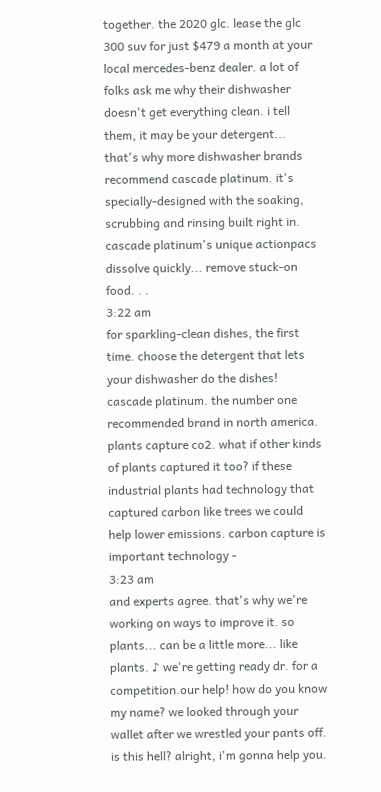together. the 2020 glc. lease the glc 300 suv for just $479 a month at your local mercedes-benz dealer. a lot of folks ask me why their dishwasher doesn't get everything clean. i tell them, it may be your detergent... that's why more dishwasher brands recommend cascade platinum. it's specially-designed with the soaking, scrubbing and rinsing built right in. cascade platinum's unique actionpacs dissolve quickly... remove stuck-on food. . .
3:22 am
for sparkling-clean dishes, the first time. choose the detergent that lets your dishwasher do the dishes! cascade platinum. the number one recommended brand in north america. plants capture co2. what if other kinds of plants captured it too? if these industrial plants had technology that captured carbon like trees we could help lower emissions. carbon capture is important technology -
3:23 am
and experts agree. that's why we're working on ways to improve it. so plants... can be a little more... like plants. ♪ we're getting ready dr. for a competition.our help! how do you know my name? we looked through your wallet after we wrestled your pants off. is this hell? alright, i'm gonna help you.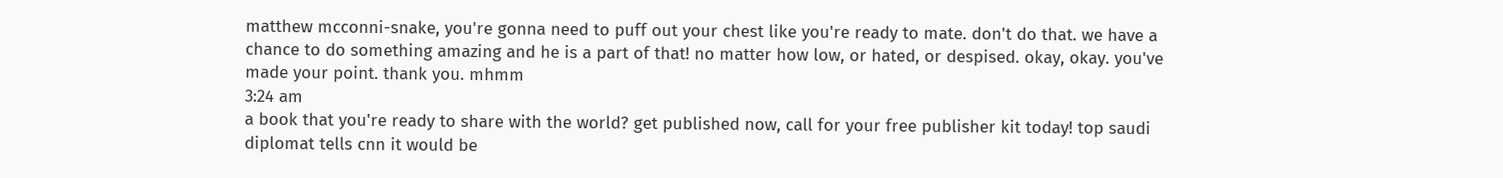matthew mcconni-snake, you're gonna need to puff out your chest like you're ready to mate. don't do that. we have a chance to do something amazing and he is a part of that! no matter how low, or hated, or despised. okay, okay. you've made your point. thank you. mhmm
3:24 am
a book that you're ready to share with the world? get published now, call for your free publisher kit today! top saudi diplomat tells cnn it would be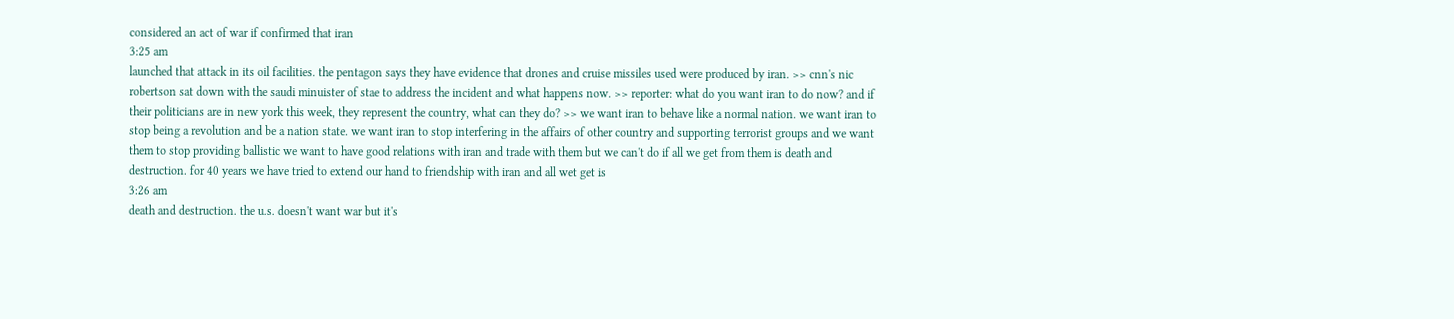considered an act of war if confirmed that iran
3:25 am
launched that attack in its oil facilities. the pentagon says they have evidence that drones and cruise missiles used were produced by iran. >> cnn's nic robertson sat down with the saudi minuister of stae to address the incident and what happens now. >> reporter: what do you want iran to do now? and if their politicians are in new york this week, they represent the country, what can they do? >> we want iran to behave like a normal nation. we want iran to stop being a revolution and be a nation state. we want iran to stop interfering in the affairs of other country and supporting terrorist groups and we want them to stop providing ballistic we want to have good relations with iran and trade with them but we can't do if all we get from them is death and destruction. for 40 years we have tried to extend our hand to friendship with iran and all wet get is
3:26 am
death and destruction. the u.s. doesn't want war but it's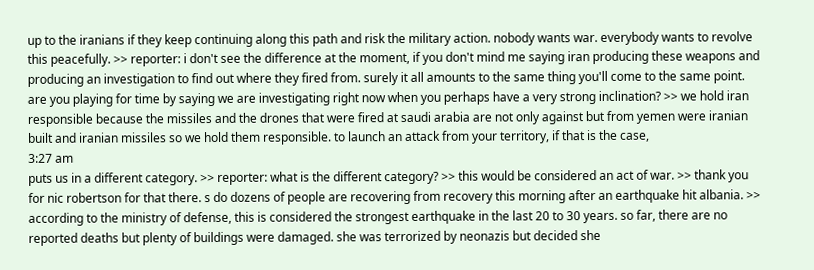up to the iranians if they keep continuing along this path and risk the military action. nobody wants war. everybody wants to revolve this peacefully. >> reporter: i don't see the difference at the moment, if you don't mind me saying iran producing these weapons and producing an investigation to find out where they fired from. surely it all amounts to the same thing you'll come to the same point. are you playing for time by saying we are investigating right now when you perhaps have a very strong inclination? >> we hold iran responsible because the missiles and the drones that were fired at saudi arabia are not only against but from yemen were iranian built and iranian missiles so we hold them responsible. to launch an attack from your territory, if that is the case,
3:27 am
puts us in a different category. >> reporter: what is the different category? >> this would be considered an act of war. >> thank you for nic robertson for that there. s do dozens of people are recovering from recovery this morning after an earthquake hit albania. >> according to the ministry of defense, this is considered the strongest earthquake in the last 20 to 30 years. so far, there are no reported deaths but plenty of buildings were damaged. she was terrorized by neonazis but decided she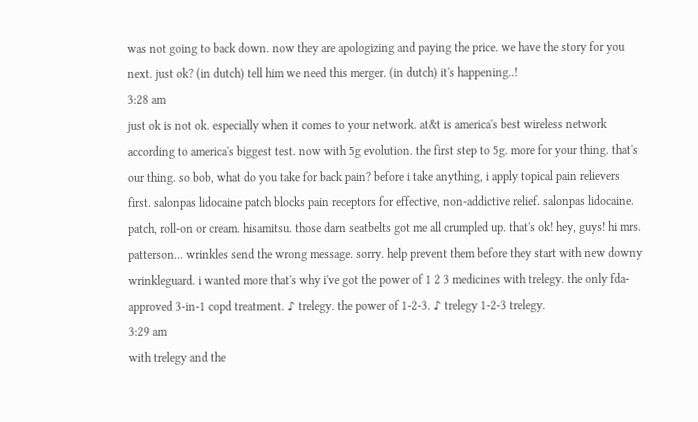was not going to back down. now they are apologizing and paying the price. we have the story for you next. just ok? (in dutch) tell him we need this merger. (in dutch) it's happening..!
3:28 am
just ok is not ok. especially when it comes to your network. at&t is america's best wireless network according to america's biggest test. now with 5g evolution. the first step to 5g. more for your thing. that's our thing. so bob, what do you take for back pain? before i take anything, i apply topical pain relievers first. salonpas lidocaine patch blocks pain receptors for effective, non-addictive relief. salonpas lidocaine. patch, roll-on or cream. hisamitsu. those darn seatbelts got me all crumpled up. that's ok! hey, guys! hi mrs. patterson... wrinkles send the wrong message. sorry. help prevent them before they start with new downy wrinkleguard. i wanted more that's why i've got the power of 1 2 3 medicines with trelegy. the only fda-approved 3-in-1 copd treatment. ♪ trelegy. the power of 1-2-3. ♪ trelegy 1-2-3 trelegy.
3:29 am
with trelegy and the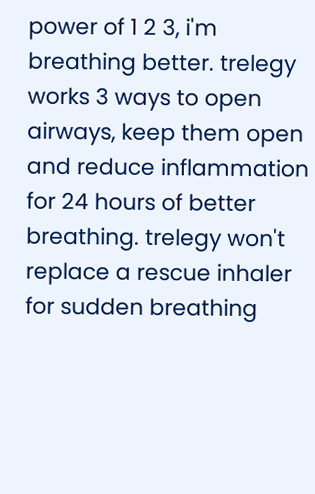power of 1 2 3, i'm breathing better. trelegy works 3 ways to open airways, keep them open and reduce inflammation for 24 hours of better breathing. trelegy won't replace a rescue inhaler for sudden breathing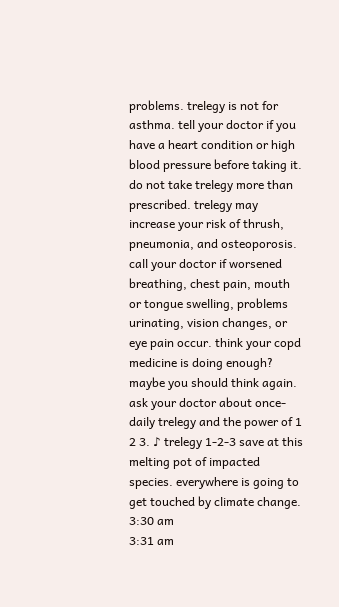problems. trelegy is not for asthma. tell your doctor if you have a heart condition or high blood pressure before taking it. do not take trelegy more than prescribed. trelegy may increase your risk of thrush, pneumonia, and osteoporosis. call your doctor if worsened breathing, chest pain, mouth or tongue swelling, problems urinating, vision changes, or eye pain occur. think your copd medicine is doing enough? maybe you should think again. ask your doctor about once-daily trelegy and the power of 1 2 3. ♪ trelegy 1-2-3 save at this melting pot of impacted species. everywhere is going to get touched by climate change.
3:30 am
3:31 am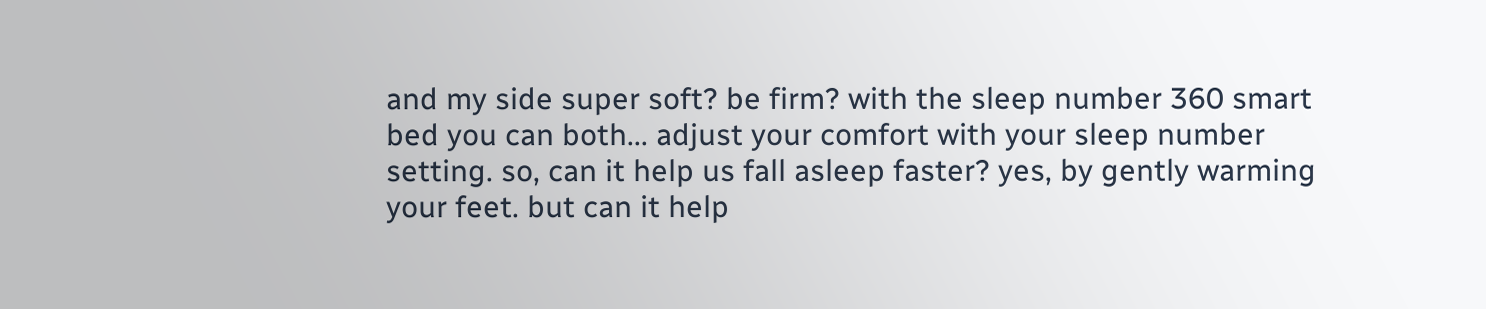and my side super soft? be firm? with the sleep number 360 smart bed you can both... adjust your comfort with your sleep number setting. so, can it help us fall asleep faster? yes, by gently warming your feet. but can it help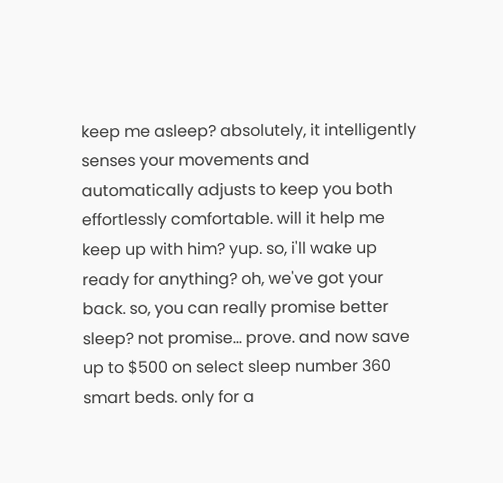keep me asleep? absolutely, it intelligently senses your movements and automatically adjusts to keep you both effortlessly comfortable. will it help me keep up with him? yup. so, i'll wake up ready for anything? oh, we've got your back. so, you can really promise better sleep? not promise... prove. and now save up to $500 on select sleep number 360 smart beds. only for a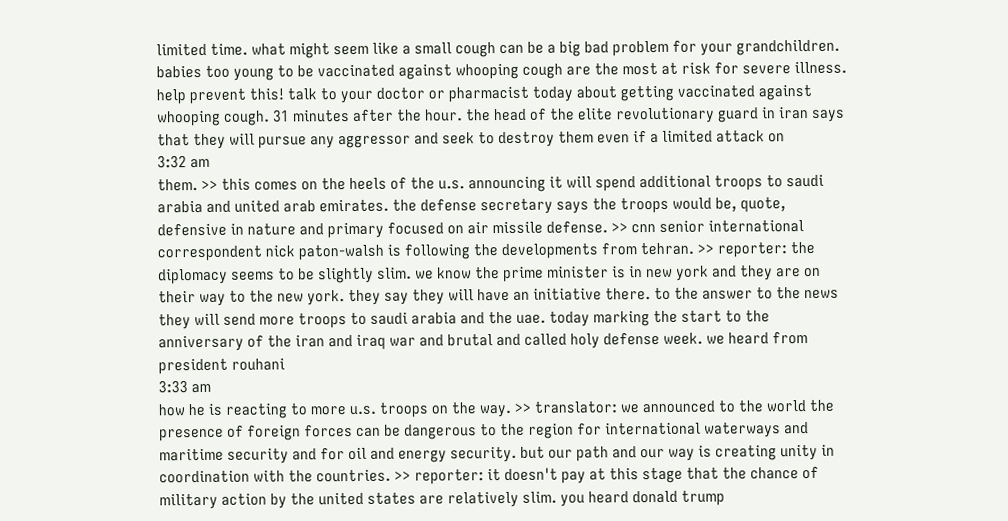limited time. what might seem like a small cough can be a big bad problem for your grandchildren. babies too young to be vaccinated against whooping cough are the most at risk for severe illness. help prevent this! talk to your doctor or pharmacist today about getting vaccinated against whooping cough. 31 minutes after the hour. the head of the elite revolutionary guard in iran says that they will pursue any aggressor and seek to destroy them even if a limited attack on
3:32 am
them. >> this comes on the heels of the u.s. announcing it will spend additional troops to saudi arabia and united arab emirates. the defense secretary says the troops would be, quote, defensive in nature and primary focused on air missile defense. >> cnn senior international correspondent nick paton-walsh is following the developments from tehran. >> reporter: the diplomacy seems to be slightly slim. we know the prime minister is in new york and they are on their way to the new york. they say they will have an initiative there. to the answer to the news they will send more troops to saudi arabia and the uae. today marking the start to the anniversary of the iran and iraq war and brutal and called holy defense week. we heard from president rouhani
3:33 am
how he is reacting to more u.s. troops on the way. >> translator: we announced to the world the presence of foreign forces can be dangerous to the region for international waterways and maritime security and for oil and energy security. but our path and our way is creating unity in coordination with the countries. >> reporter: it doesn't pay at this stage that the chance of military action by the united states are relatively slim. you heard donald trump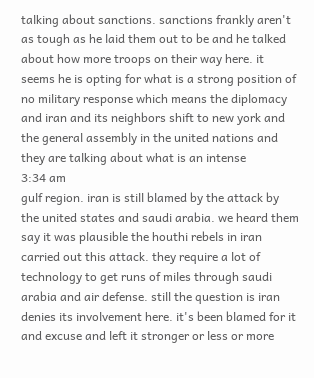talking about sanctions. sanctions frankly aren't as tough as he laid them out to be and he talked about how more troops on their way here. it seems he is opting for what is a strong position of no military response which means the diplomacy and iran and its neighbors shift to new york and the general assembly in the united nations and they are talking about what is an intense
3:34 am
gulf region. iran is still blamed by the attack by the united states and saudi arabia. we heard them say it was plausible the houthi rebels in iran carried out this attack. they require a lot of technology to get runs of miles through saudi arabia and air defense. still the question is iran denies its involvement here. it's been blamed for it and excuse and left it stronger or less or more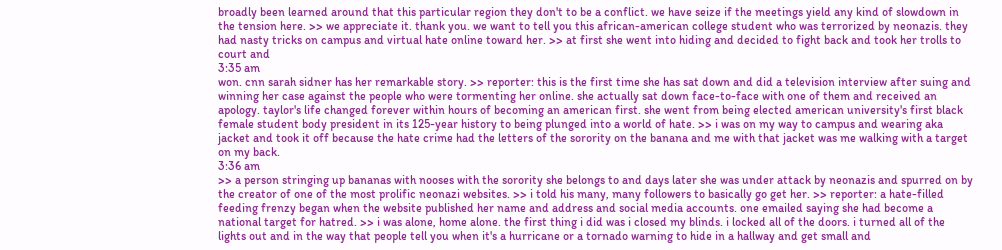broadly been learned around that this particular region they don't to be a conflict. we have seize if the meetings yield any kind of slowdown in the tension here. >> we appreciate it. thank you. we want to tell you this african-american college student who was terrorized by neonazis. they had nasty tricks on campus and virtual hate online toward her. >> at first she went into hiding and decided to fight back and took her trolls to court and
3:35 am
won. cnn sarah sidner has her remarkable story. >> reporter: this is the first time she has sat down and did a television interview after suing and winning her case against the people who were tormenting her online. she actually sat down face-to-face with one of them and received an apology. taylor's life changed forever within hours of becoming an american first. she went from being elected american university's first black female student body president in its 125-year history to being plunged into a world of hate. >> i was on my way to campus and wearing aka jacket and took it off because the hate crime had the letters of the sorority on the banana and me with that jacket was me walking with a target on my back.
3:36 am
>> a person stringing up bananas with nooses with the sorority she belongs to and days later she was under attack by neonazis and spurred on by the creator of one of the most prolific neonazi websites. >> i told his many, many followers to basically go get her. >> reporter: a hate-filled feeding frenzy began when the website published her name and address and social media accounts. one emailed saying she had become a national target for hatred. >> i was alone, home alone. the first thing i did was i closed my blinds. i locked all of the doors. i turned all of the lights out and in the way that people tell you when it's a hurricane or a tornado warning to hide in a hallway and get small and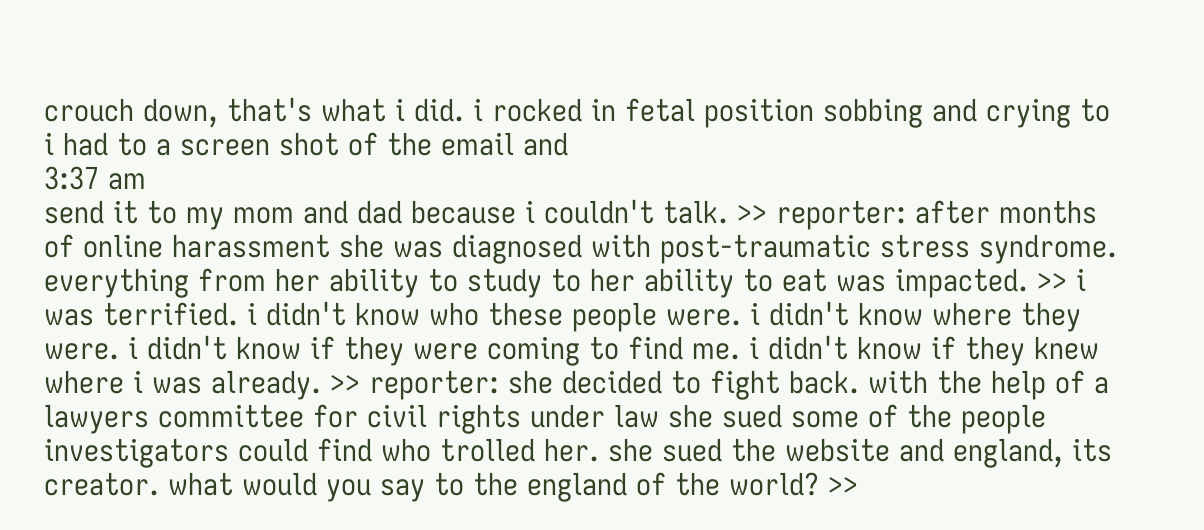crouch down, that's what i did. i rocked in fetal position sobbing and crying to i had to a screen shot of the email and
3:37 am
send it to my mom and dad because i couldn't talk. >> reporter: after months of online harassment she was diagnosed with post-traumatic stress syndrome. everything from her ability to study to her ability to eat was impacted. >> i was terrified. i didn't know who these people were. i didn't know where they were. i didn't know if they were coming to find me. i didn't know if they knew where i was already. >> reporter: she decided to fight back. with the help of a lawyers committee for civil rights under law she sued some of the people investigators could find who trolled her. she sued the website and england, its creator. what would you say to the england of the world? >>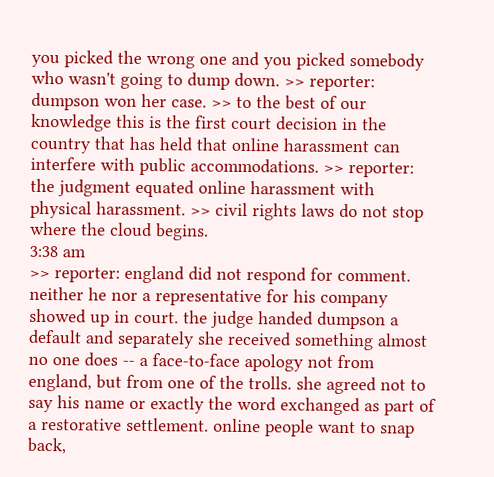you picked the wrong one and you picked somebody who wasn't going to dump down. >> reporter: dumpson won her case. >> to the best of our knowledge this is the first court decision in the country that has held that online harassment can interfere with public accommodations. >> reporter: the judgment equated online harassment with physical harassment. >> civil rights laws do not stop where the cloud begins.
3:38 am
>> reporter: england did not respond for comment. neither he nor a representative for his company showed up in court. the judge handed dumpson a default and separately she received something almost no one does -- a face-to-face apology not from england, but from one of the trolls. she agreed not to say his name or exactly the word exchanged as part of a restorative settlement. online people want to snap back,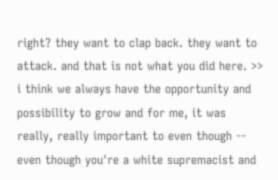right? they want to clap back. they want to attack. and that is not what you did here. >> i think we always have the opportunity and possibility to grow and for me, it was really, really important to even though -- even though you're a white supremacist and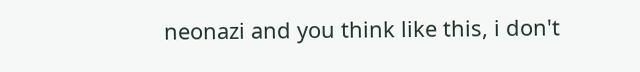neonazi and you think like this, i don't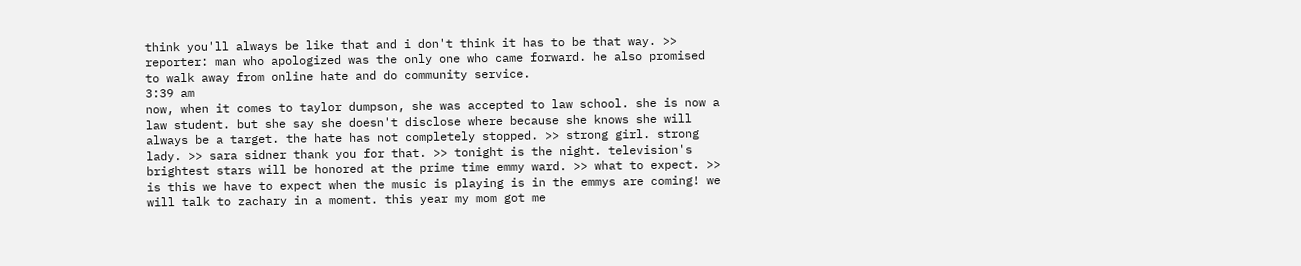think you'll always be like that and i don't think it has to be that way. >> reporter: man who apologized was the only one who came forward. he also promised to walk away from online hate and do community service.
3:39 am
now, when it comes to taylor dumpson, she was accepted to law school. she is now a law student. but she say she doesn't disclose where because she knows she will always be a target. the hate has not completely stopped. >> strong girl. strong lady. >> sara sidner thank you for that. >> tonight is the night. television's brightest stars will be honored at the prime time emmy ward. >> what to expect. >> is this we have to expect when the music is playing is in the emmys are coming! we will talk to zachary in a moment. this year my mom got me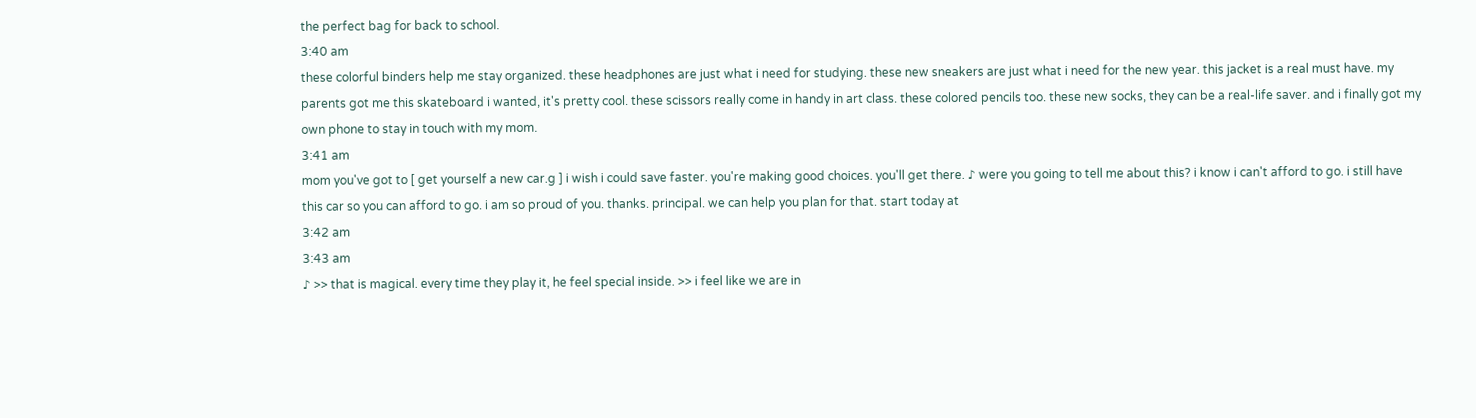the perfect bag for back to school.
3:40 am
these colorful binders help me stay organized. these headphones are just what i need for studying. these new sneakers are just what i need for the new year. this jacket is a real must have. my parents got me this skateboard i wanted, it's pretty cool. these scissors really come in handy in art class. these colored pencils too. these new socks, they can be a real-life saver. and i finally got my own phone to stay in touch with my mom.
3:41 am
mom you've got to [ get yourself a new car.g ] i wish i could save faster. you're making good choices. you'll get there. ♪ were you going to tell me about this? i know i can't afford to go. i still have this car so you can afford to go. i am so proud of you. thanks. principal. we can help you plan for that. start today at
3:42 am
3:43 am
♪ >> that is magical. every time they play it, he feel special inside. >> i feel like we are in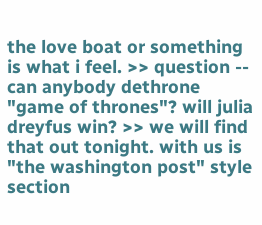the love boat or something is what i feel. >> question -- can anybody dethrone "game of thrones"? will julia dreyfus win? >> we will find that out tonight. with us is "the washington post" style section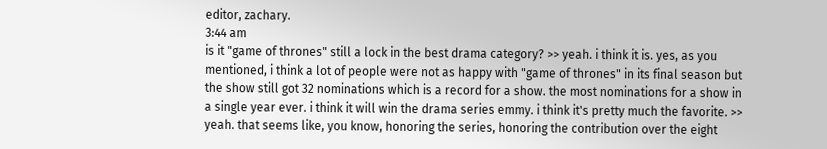editor, zachary.
3:44 am
is it "game of thrones" still a lock in the best drama category? >> yeah. i think it is. yes, as you mentioned, i think a lot of people were not as happy with "game of thrones" in its final season but the show still got 32 nominations which is a record for a show. the most nominations for a show in a single year ever. i think it will win the drama series emmy. i think it's pretty much the favorite. >> yeah. that seems like, you know, honoring the series, honoring the contribution over the eight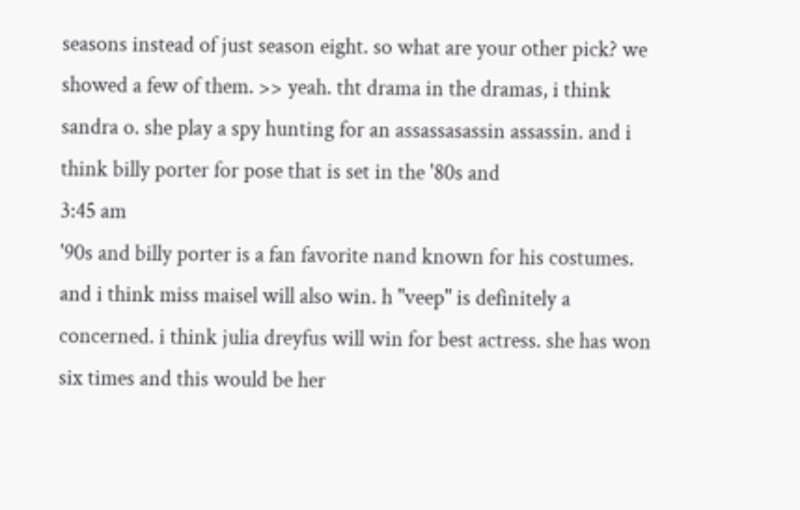seasons instead of just season eight. so what are your other pick? we showed a few of them. >> yeah. tht drama in the dramas, i think sandra o. she play a spy hunting for an assassasassin assassin. and i think billy porter for pose that is set in the '80s and
3:45 am
'90s and billy porter is a fan favorite nand known for his costumes. and i think miss maisel will also win. h "veep" is definitely a concerned. i think julia dreyfus will win for best actress. she has won six times and this would be her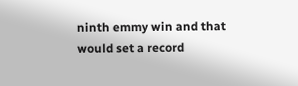ninth emmy win and that would set a record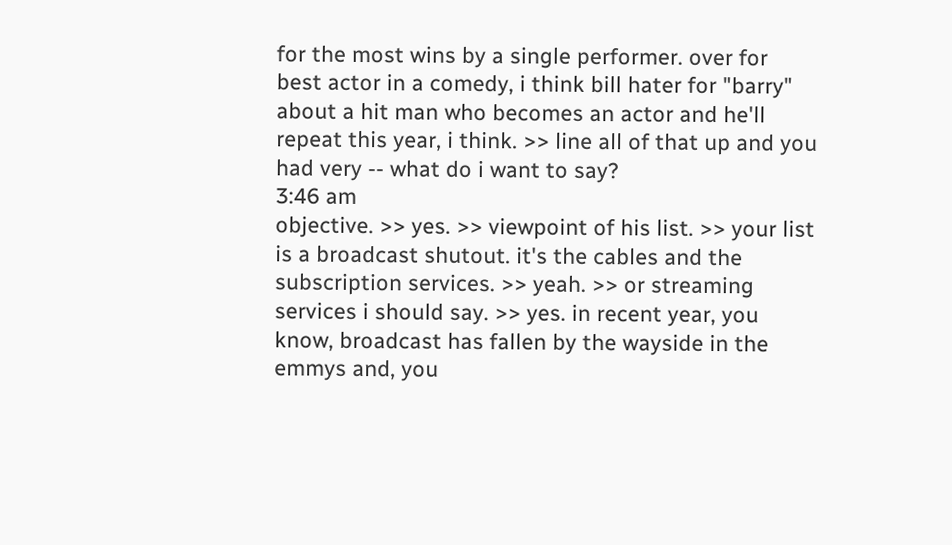for the most wins by a single performer. over for best actor in a comedy, i think bill hater for "barry" about a hit man who becomes an actor and he'll repeat this year, i think. >> line all of that up and you had very -- what do i want to say?
3:46 am
objective. >> yes. >> viewpoint of his list. >> your list is a broadcast shutout. it's the cables and the subscription services. >> yeah. >> or streaming services i should say. >> yes. in recent year, you know, broadcast has fallen by the wayside in the emmys and, you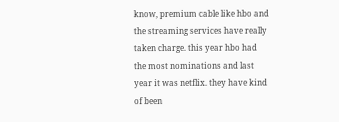know, premium cable like hbo and the streaming services have really taken charge. this year hbo had the most nominations and last year it was netflix. they have kind of been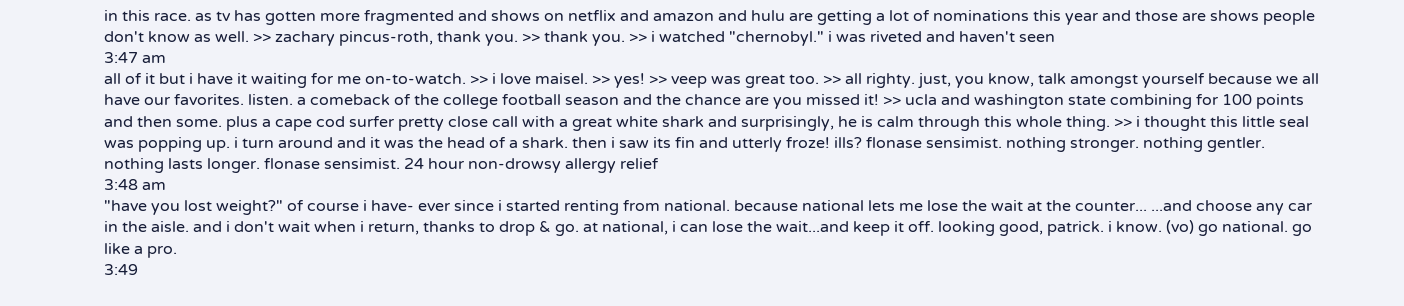in this race. as tv has gotten more fragmented and shows on netflix and amazon and hulu are getting a lot of nominations this year and those are shows people don't know as well. >> zachary pincus-roth, thank you. >> thank you. >> i watched "chernobyl." i was riveted and haven't seen
3:47 am
all of it but i have it waiting for me on-to-watch. >> i love maisel. >> yes! >> veep was great too. >> all righty. just, you know, talk amongst yourself because we all have our favorites. listen. a comeback of the college football season and the chance are you missed it! >> ucla and washington state combining for 100 points and then some. plus a cape cod surfer pretty close call with a great white shark and surprisingly, he is calm through this whole thing. >> i thought this little seal was popping up. i turn around and it was the head of a shark. then i saw its fin and utterly froze! ills? flonase sensimist. nothing stronger. nothing gentler. nothing lasts longer. flonase sensimist. 24 hour non-drowsy allergy relief
3:48 am
"have you lost weight?" of course i have- ever since i started renting from national. because national lets me lose the wait at the counter... ...and choose any car in the aisle. and i don't wait when i return, thanks to drop & go. at national, i can lose the wait...and keep it off. looking good, patrick. i know. (vo) go national. go like a pro.
3:49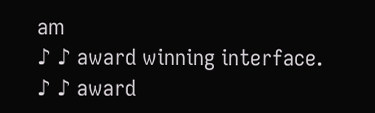am
♪ ♪ award winning interface. ♪ ♪ award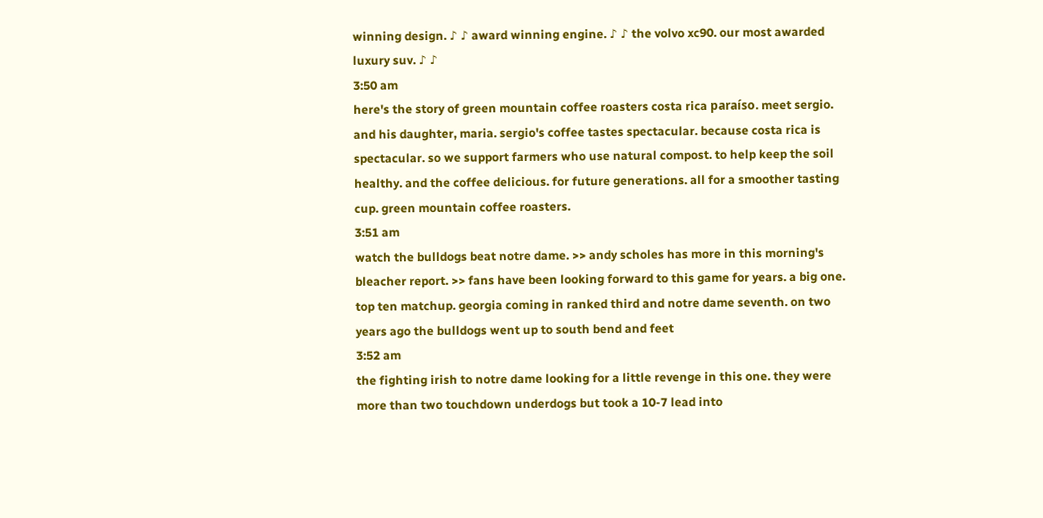winning design. ♪ ♪ award winning engine. ♪ ♪ the volvo xc90. our most awarded luxury suv. ♪ ♪
3:50 am
here's the story of green mountain coffee roasters costa rica paraíso. meet sergio. and his daughter, maria. sergio's coffee tastes spectacular. because costa rica is spectacular. so we support farmers who use natural compost. to help keep the soil healthy. and the coffee delicious. for future generations. all for a smoother tasting cup. green mountain coffee roasters.
3:51 am
watch the bulldogs beat notre dame. >> andy scholes has more in this morning's bleacher report. >> fans have been looking forward to this game for years. a big one. top ten matchup. georgia coming in ranked third and notre dame seventh. on two years ago the bulldogs went up to south bend and feet
3:52 am
the fighting irish to notre dame looking for a little revenge in this one. they were more than two touchdown underdogs but took a 10-7 lead into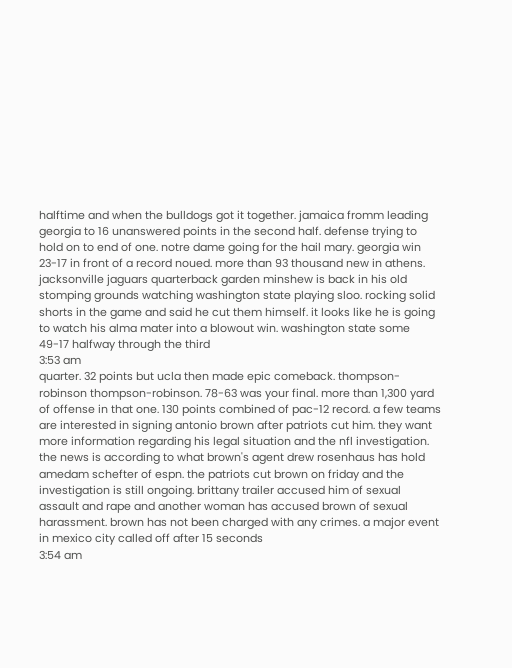halftime and when the bulldogs got it together. jamaica fromm leading georgia to 16 unanswered points in the second half. defense trying to hold on to end of one. notre dame going for the hail mary. georgia win 23-17 in front of a record noued. more than 93 thousand new in athens. jacksonville jaguars quarterback garden minshew is back in his old stomping grounds watching washington state playing sloo. rocking solid shorts in the game and said he cut them himself. it looks like he is going to watch his alma mater into a blowout win. washington state some 49-17 halfway through the third
3:53 am
quarter. 32 points but ucla then made epic comeback. thompson-robinson thompson-robinson. 78-63 was your final. more than 1,300 yard of offense in that one. 130 points combined of pac-12 record. a few teams are interested in signing antonio brown after patriots cut him. they want more information regarding his legal situation and the nfl investigation. the news is according to what brown's agent drew rosenhaus has hold amedam schefter of espn. the patriots cut brown on friday and the investigation is still ongoing. brittany trailer accused him of sexual assault and rape and another woman has accused brown of sexual harassment. brown has not been charged with any crimes. a major event in mexico city called off after 15 seconds
3:54 am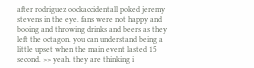after rodriguez oockaccidentall poked jeremy stevens in the eye. fans were not happy and booing and throwing drinks and beers as they left the octagon. you can understand being a little upset when the main event lasted 15 second. >> yeah. they are thinking i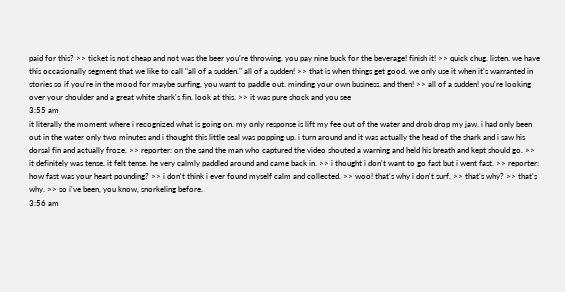paid for this? >> ticket is not cheap and not was the beer you're throwing. you pay nine buck for the beverage! finish it! >> quick chug. listen. we have this occasionally segment that we like to call "all of a sudden." all of a sudden! >> that is when things get good. we only use it when it's warranted in stories so if you're in the mood for maybe surfing, you want to paddle out. minding your own business. and then! >> all of a sudden! you're looking over your shoulder and a great white shark's fin. look at this. >> it was pure shock and you see
3:55 am
it literally the moment where i recognized what is going on. my only response is lift my fee out of the water and drob drop my jaw. i had only been out in the water only two minutes and i thought this little seal was popping up. i turn around and it was actually the head of the shark and i saw his dorsal fin and actually froze. >> reporter: on the sand the man who captured the video shouted a warning and held his breath and kept should go. >> it definitely was tense. it felt tense. he very calmly paddled around and came back in. >> i thought i don't want to go fast but i went fast. >> reporter: how fast was your heart pounding? >> i don't think i ever found myself calm and collected. >> woo! that's why i don't surf. >> that's why? >> that's why. >> so i've been, you know, snorkeling before.
3:56 am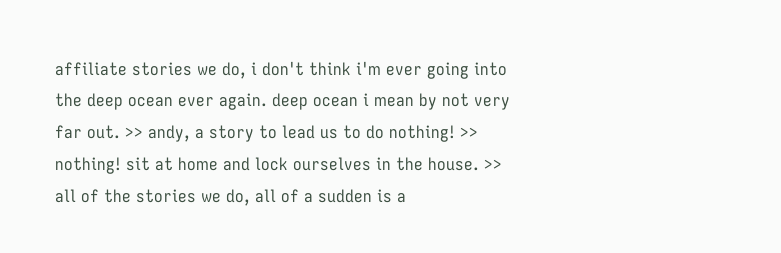affiliate stories we do, i don't think i'm ever going into the deep ocean ever again. deep ocean i mean by not very far out. >> andy, a story to lead us to do nothing! >> nothing! sit at home and lock ourselves in the house. >> all of the stories we do, all of a sudden is a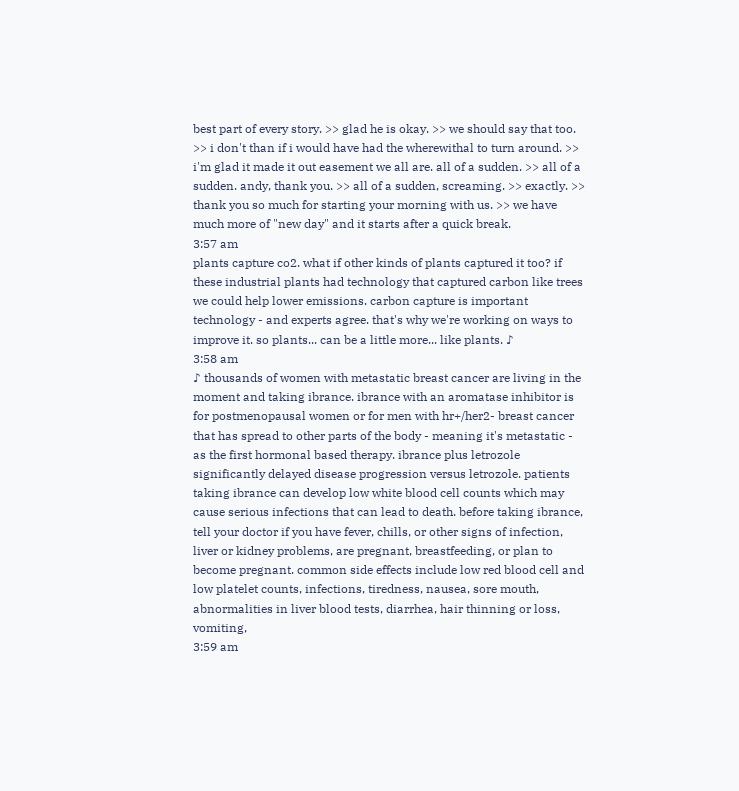best part of every story. >> glad he is okay. >> we should say that too. >> i don't than if i would have had the wherewithal to turn around. >> i'm glad it made it out easement we all are. all of a sudden. >> all of a sudden. andy, thank you. >> all of a sudden, screaming. >> exactly. >> thank you so much for starting your morning with us. >> we have much more of "new day" and it starts after a quick break.
3:57 am
plants capture co2. what if other kinds of plants captured it too? if these industrial plants had technology that captured carbon like trees we could help lower emissions. carbon capture is important technology - and experts agree. that's why we're working on ways to improve it. so plants... can be a little more... like plants. ♪
3:58 am
♪ thousands of women with metastatic breast cancer are living in the moment and taking ibrance. ibrance with an aromatase inhibitor is for postmenopausal women or for men with hr+/her2- breast cancer that has spread to other parts of the body - meaning it's metastatic - as the first hormonal based therapy. ibrance plus letrozole significantly delayed disease progression versus letrozole. patients taking ibrance can develop low white blood cell counts which may cause serious infections that can lead to death. before taking ibrance, tell your doctor if you have fever, chills, or other signs of infection, liver or kidney problems, are pregnant, breastfeeding, or plan to become pregnant. common side effects include low red blood cell and low platelet counts, infections, tiredness, nausea, sore mouth, abnormalities in liver blood tests, diarrhea, hair thinning or loss, vomiting,
3:59 am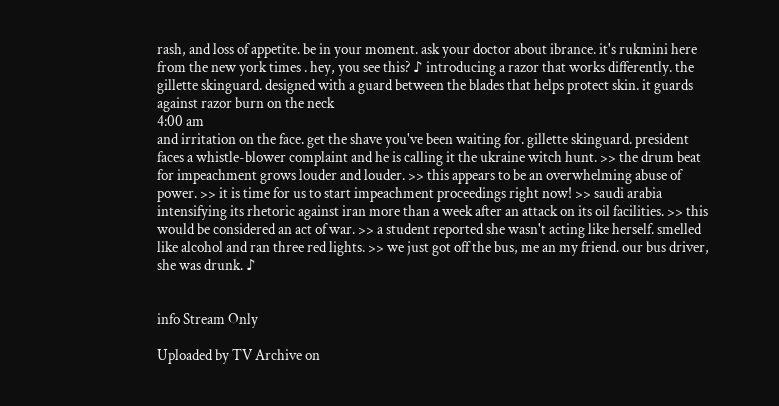rash, and loss of appetite. be in your moment. ask your doctor about ibrance. it's rukmini here from the new york times . hey, you see this? ♪ introducing a razor that works differently. the gillette skinguard. designed with a guard between the blades that helps protect skin. it guards against razor burn on the neck
4:00 am
and irritation on the face. get the shave you've been waiting for. gillette skinguard. president faces a whistle-blower complaint and he is calling it the ukraine witch hunt. >> the drum beat for impeachment grows louder and louder. >> this appears to be an overwhelming abuse of power. >> it is time for us to start impeachment proceedings right now! >> saudi arabia intensifying its rhetoric against iran more than a week after an attack on its oil facilities. >> this would be considered an act of war. >> a student reported she wasn't acting like herself. smelled like alcohol and ran three red lights. >> we just got off the bus, me an my friend. our bus driver, she was drunk. ♪


info Stream Only

Uploaded by TV Archive on